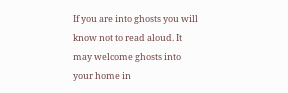If you are into ghosts you will know not to read aloud. It may welcome ghosts into your home in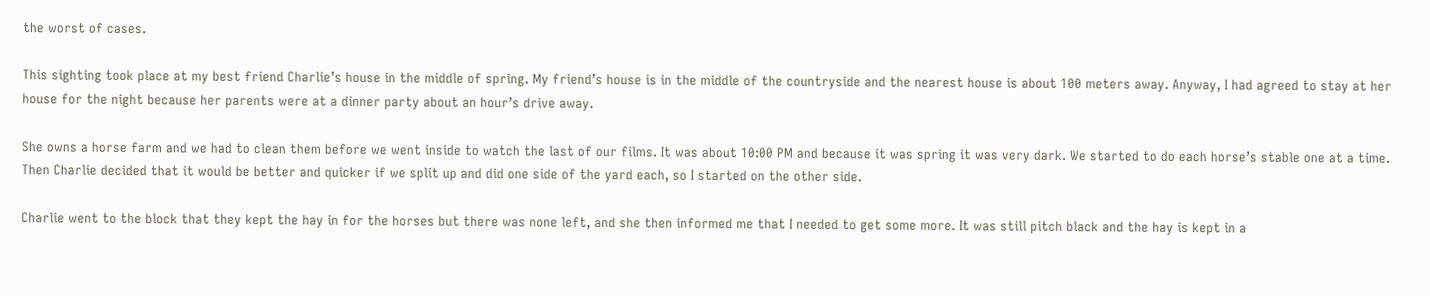the worst of cases.

This sighting took place at my best friend Charlie’s house in the middle of spring. My friend’s house is in the middle of the countryside and the nearest house is about 100 meters away. Anyway, I had agreed to stay at her house for the night because her parents were at a dinner party about an hour’s drive away.

She owns a horse farm and we had to clean them before we went inside to watch the last of our films. It was about 10:00 PM and because it was spring it was very dark. We started to do each horse’s stable one at a time. Then Charlie decided that it would be better and quicker if we split up and did one side of the yard each, so I started on the other side.

Charlie went to the block that they kept the hay in for the horses but there was none left, and she then informed me that I needed to get some more. It was still pitch black and the hay is kept in a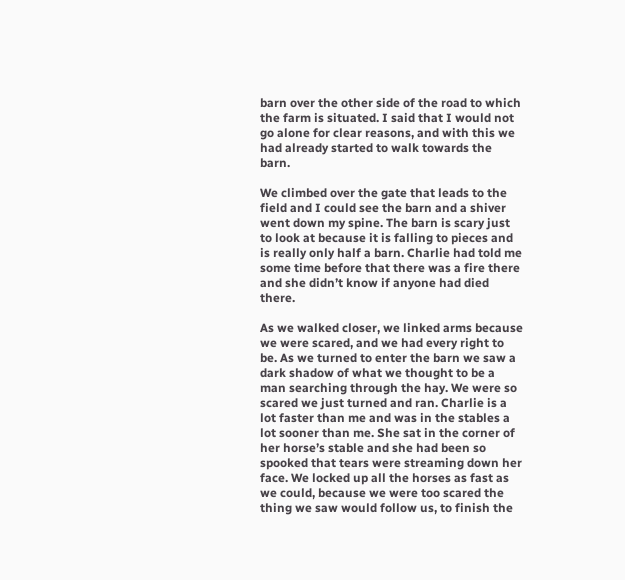barn over the other side of the road to which the farm is situated. I said that I would not go alone for clear reasons, and with this we had already started to walk towards the barn.

We climbed over the gate that leads to the field and I could see the barn and a shiver went down my spine. The barn is scary just to look at because it is falling to pieces and is really only half a barn. Charlie had told me some time before that there was a fire there and she didn’t know if anyone had died there.

As we walked closer, we linked arms because we were scared, and we had every right to be. As we turned to enter the barn we saw a dark shadow of what we thought to be a man searching through the hay. We were so scared we just turned and ran. Charlie is a lot faster than me and was in the stables a lot sooner than me. She sat in the corner of her horse’s stable and she had been so spooked that tears were streaming down her face. We locked up all the horses as fast as we could, because we were too scared the thing we saw would follow us, to finish the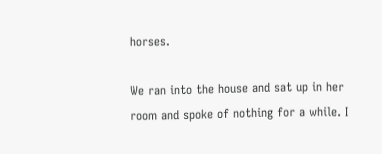horses.

We ran into the house and sat up in her room and spoke of nothing for a while. I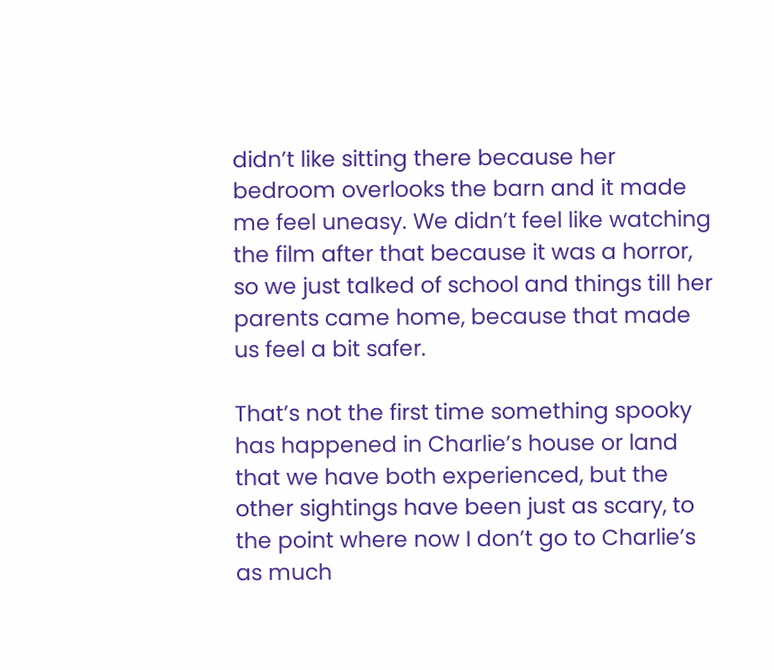didn’t like sitting there because her bedroom overlooks the barn and it made me feel uneasy. We didn’t feel like watching the film after that because it was a horror, so we just talked of school and things till her parents came home, because that made us feel a bit safer.

That’s not the first time something spooky has happened in Charlie’s house or land that we have both experienced, but the other sightings have been just as scary, to the point where now I don’t go to Charlie’s as much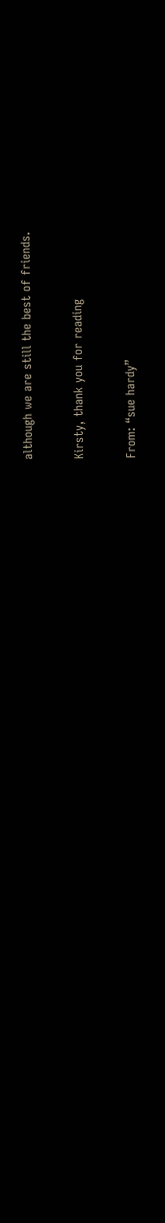although we are still the best of friends.

Kirsty, thank you for reading

From: “sue hardy”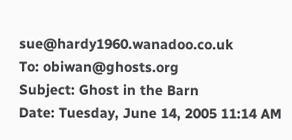sue@hardy1960.wanadoo.co.uk
To: obiwan@ghosts.org
Subject: Ghost in the Barn
Date: Tuesday, June 14, 2005 11:14 AM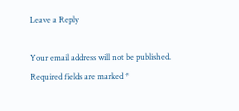Leave a Reply

Your email address will not be published. Required fields are marked *